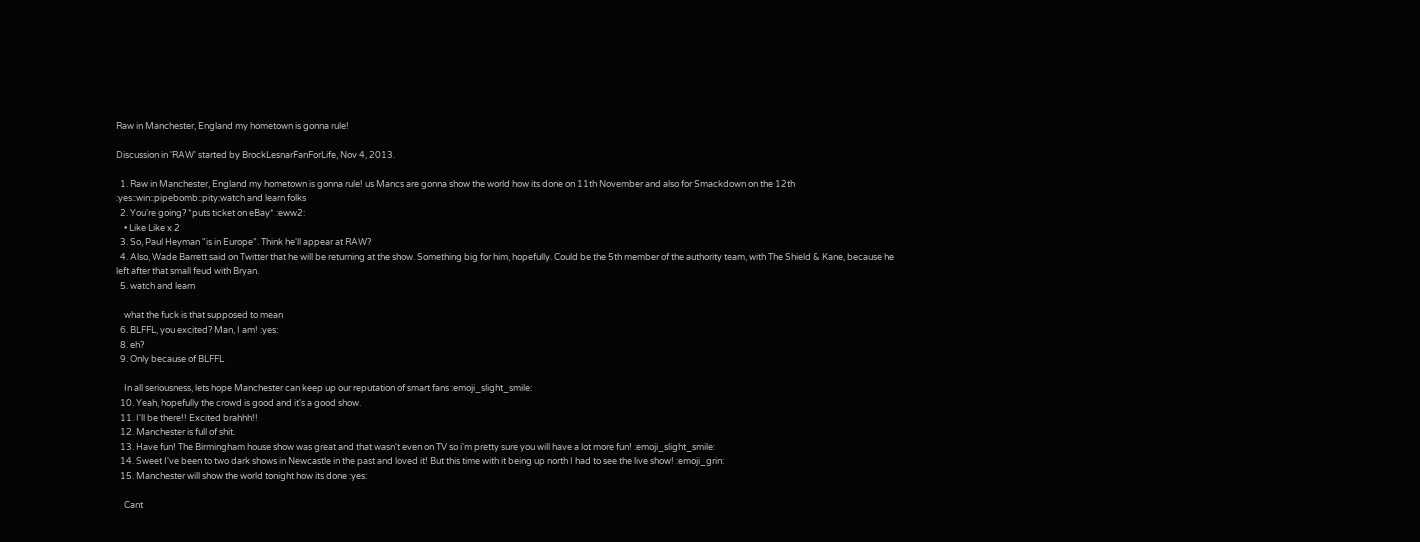Raw in Manchester, England my hometown is gonna rule!

Discussion in 'RAW' started by BrockLesnarFanForLife, Nov 4, 2013.

  1. Raw in Manchester, England my hometown is gonna rule! us Mancs are gonna show the world how its done on 11th November and also for Smackdown on the 12th :yes::win::pipebomb::pity:watch and learn folks
  2. You're going? *puts ticket on eBay* :eww2:
    • Like Like x 2
  3. So, Paul Heyman "is in Europe". Think he'll appear at RAW?
  4. Also, Wade Barrett said on Twitter that he will be returning at the show. Something big for him, hopefully. Could be the 5th member of the authority team, with The Shield & Kane, because he left after that small feud with Bryan.
  5. watch and learn

    what the fuck is that supposed to mean
  6. BLFFL, you excited? Man, I am! :yes:
  8. eh?
  9. Only because of BLFFL

    In all seriousness, lets hope Manchester can keep up our reputation of smart fans :emoji_slight_smile:
  10. Yeah, hopefully the crowd is good and it's a good show.
  11. I'll be there!! Excited brahhh!!
  12. Manchester is full of shit.
  13. Have fun! The Birmingham house show was great and that wasn't even on TV so i'm pretty sure you will have a lot more fun! :emoji_slight_smile:
  14. Sweet I've been to two dark shows in Newcastle in the past and loved it! But this time with it being up north I had to see the live show! :emoji_grin:
  15. Manchester will show the world tonight how its done :yes:

    Cant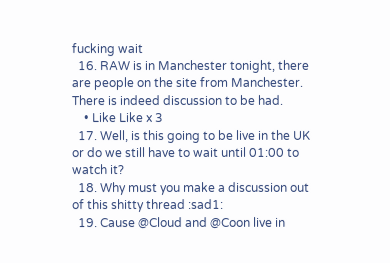fucking wait
  16. RAW is in Manchester tonight, there are people on the site from Manchester. There is indeed discussion to be had.
    • Like Like x 3
  17. Well, is this going to be live in the UK or do we still have to wait until 01:00 to watch it?
  18. Why must you make a discussion out of this shitty thread :sad1:
  19. Cause @Cloud and @Coon live in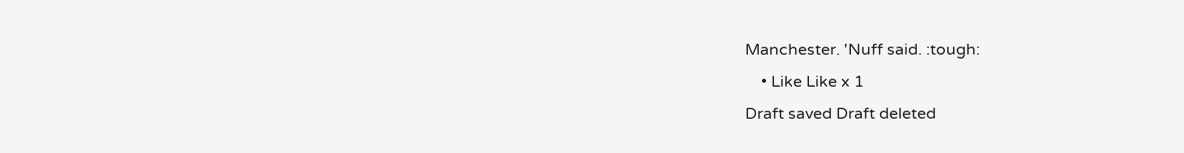Manchester. 'Nuff said. :tough:
    • Like Like x 1
Draft saved Draft deleted